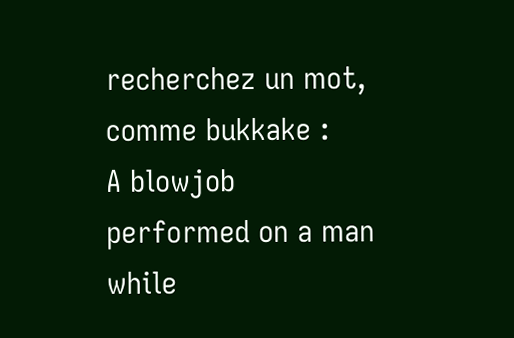recherchez un mot, comme bukkake :
A blowjob performed on a man while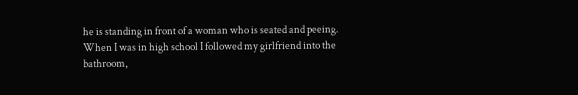he is standing in front of a woman who is seated and peeing.
When I was in high school I followed my girlfriend into the bathroom,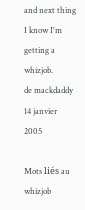and next thing I know I'm getting a whizjob.
de mackdaddy 14 janvier 2005

Mots liés au whizjob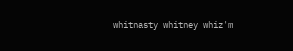whitnasty whitney whiz'm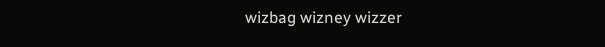wizbag wizney wizzer